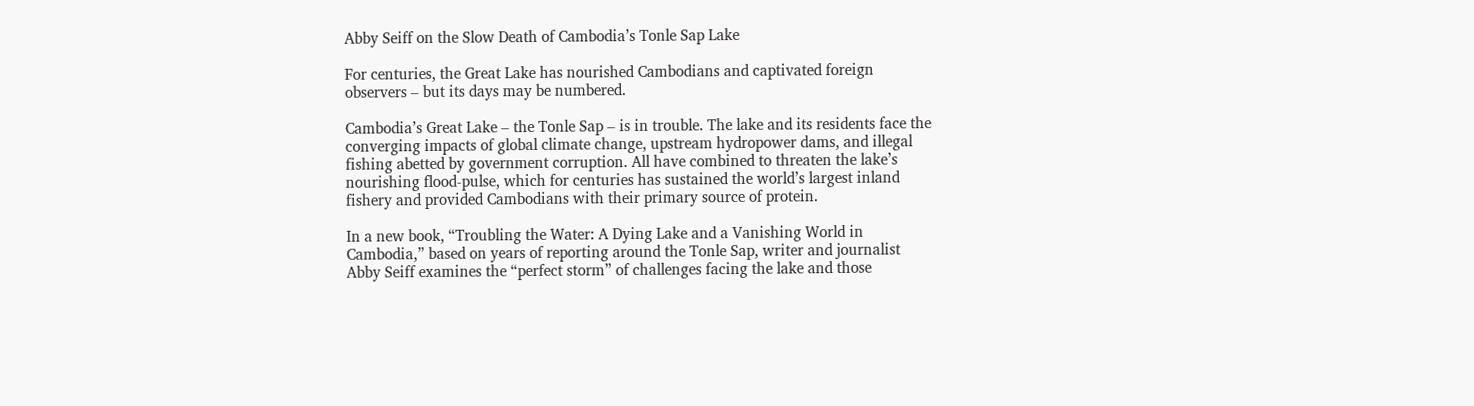Abby Seiff on the Slow Death of Cambodia’s Tonle Sap Lake

For centuries, the Great Lake has nourished Cambodians and captivated foreign observers – but its days may be numbered.

Cambodia’s Great Lake – the Tonle Sap – is in trouble. The lake and its residents face the converging impacts of global climate change, upstream hydropower dams, and illegal fishing abetted by government corruption. All have combined to threaten the lake’s nourishing flood-pulse, which for centuries has sustained the world’s largest inland fishery and provided Cambodians with their primary source of protein.

In a new book, “Troubling the Water: A Dying Lake and a Vanishing World in Cambodia,” based on years of reporting around the Tonle Sap, writer and journalist Abby Seiff examines the “perfect storm” of challenges facing the lake and those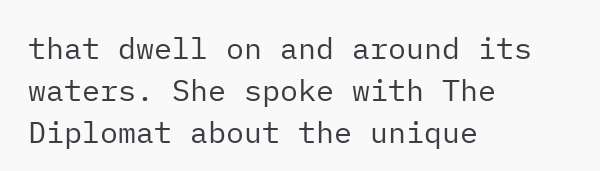that dwell on and around its waters. She spoke with The Diplomat about the unique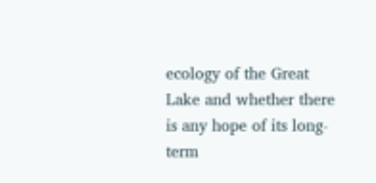ecology of the Great Lake and whether there is any hope of its long-term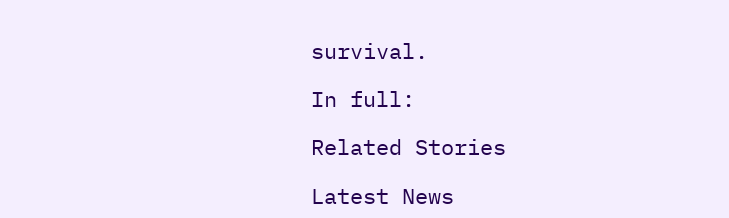survival.

In full:

Related Stories

Latest News